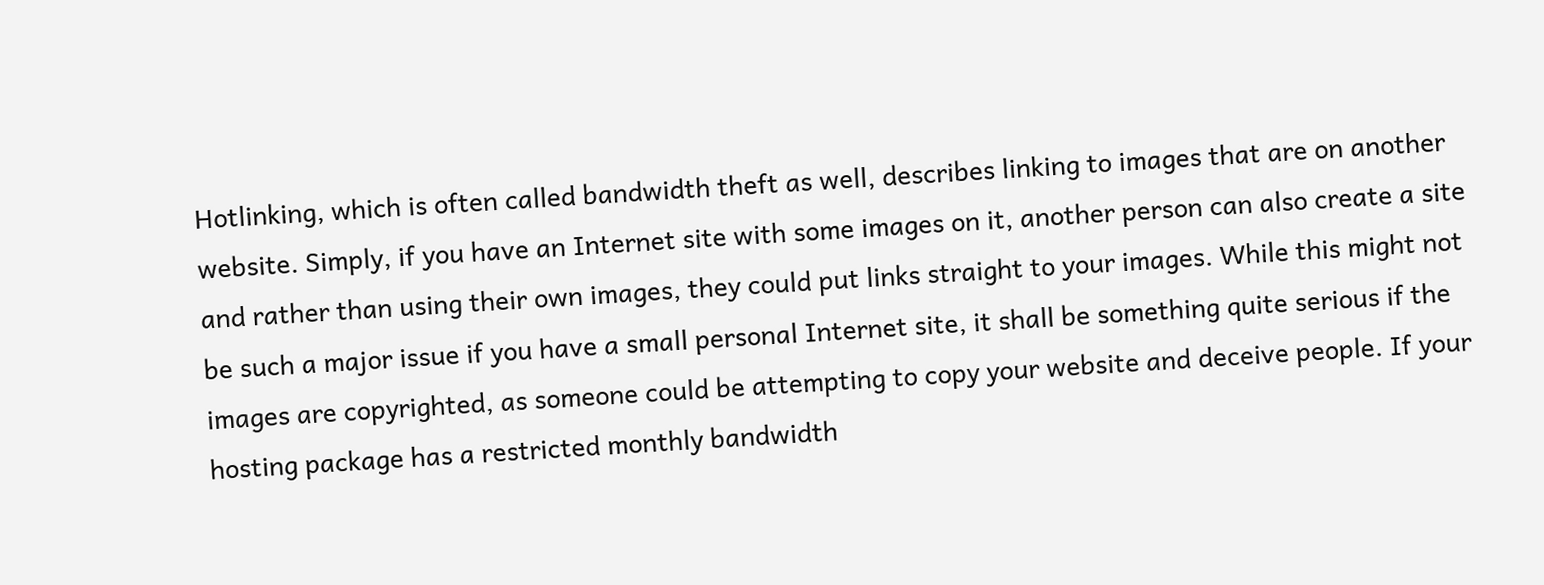Hotlinking, which is often called bandwidth theft as well, describes linking to images that are on another website. Simply, if you have an Internet site with some images on it, another person can also create a site and rather than using their own images, they could put links straight to your images. While this might not be such a major issue if you have a small personal Internet site, it shall be something quite serious if the images are copyrighted, as someone could be attempting to copy your website and deceive people. If your hosting package has a restricted monthly bandwidth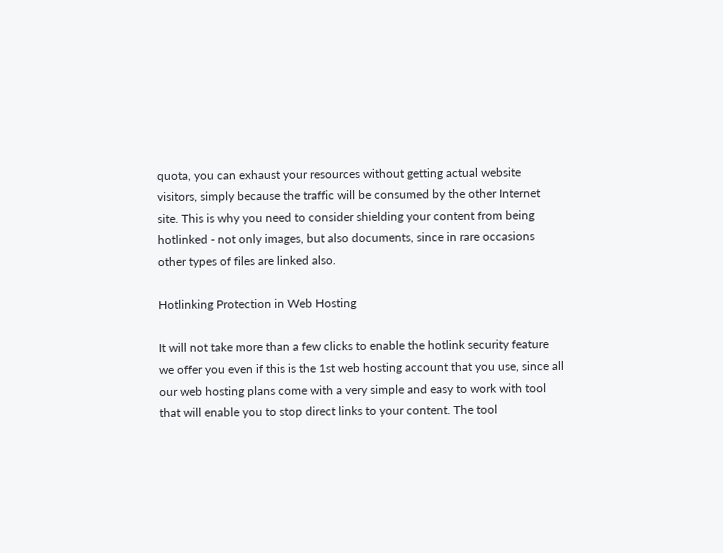quota, you can exhaust your resources without getting actual website visitors, simply because the traffic will be consumed by the other Internet site. This is why you need to consider shielding your content from being hotlinked - not only images, but also documents, since in rare occasions other types of files are linked also.

Hotlinking Protection in Web Hosting

It will not take more than a few clicks to enable the hotlink security feature we offer you even if this is the 1st web hosting account that you use, since all our web hosting plans come with a very simple and easy to work with tool that will enable you to stop direct links to your content. The tool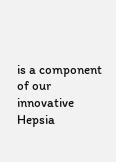is a component of our innovative Hepsia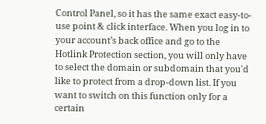Control Panel, so it has the same exact easy-to-use point & click interface. When you log in to your account’s back office and go to the Hotlink Protection section, you will only have to select the domain or subdomain that you'd like to protect from a drop-down list. If you want to switch on this function only for a certain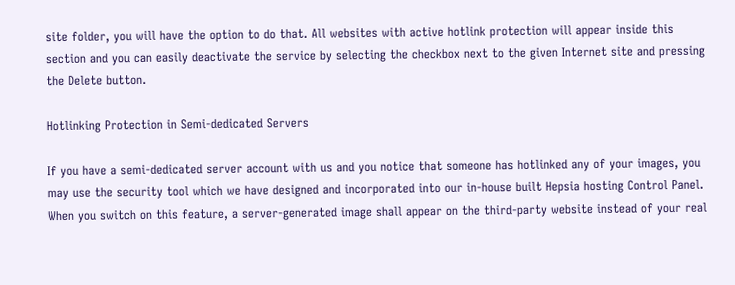site folder, you will have the option to do that. All websites with active hotlink protection will appear inside this section and you can easily deactivate the service by selecting the checkbox next to the given Internet site and pressing the Delete button.

Hotlinking Protection in Semi-dedicated Servers

If you have a semi-dedicated server account with us and you notice that someone has hotlinked any of your images, you may use the security tool which we have designed and incorporated into our in-house built Hepsia hosting Control Panel. When you switch on this feature, a server-generated image shall appear on the third-party website instead of your real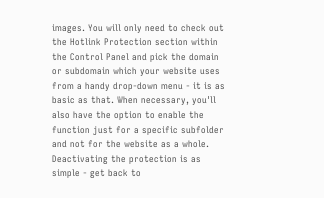images. You will only need to check out the Hotlink Protection section within the Control Panel and pick the domain or subdomain which your website uses from a handy drop-down menu - it is as basic as that. When necessary, you'll also have the option to enable the function just for a specific subfolder and not for the website as a whole. Deactivating the protection is as simple - get back to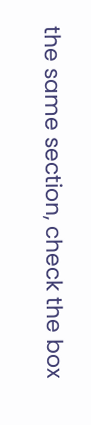the same section, check the box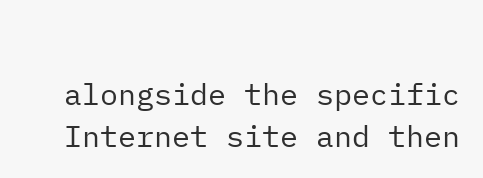alongside the specific Internet site and then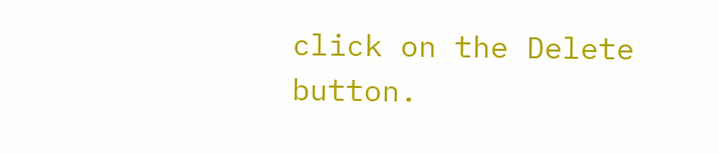click on the Delete button.